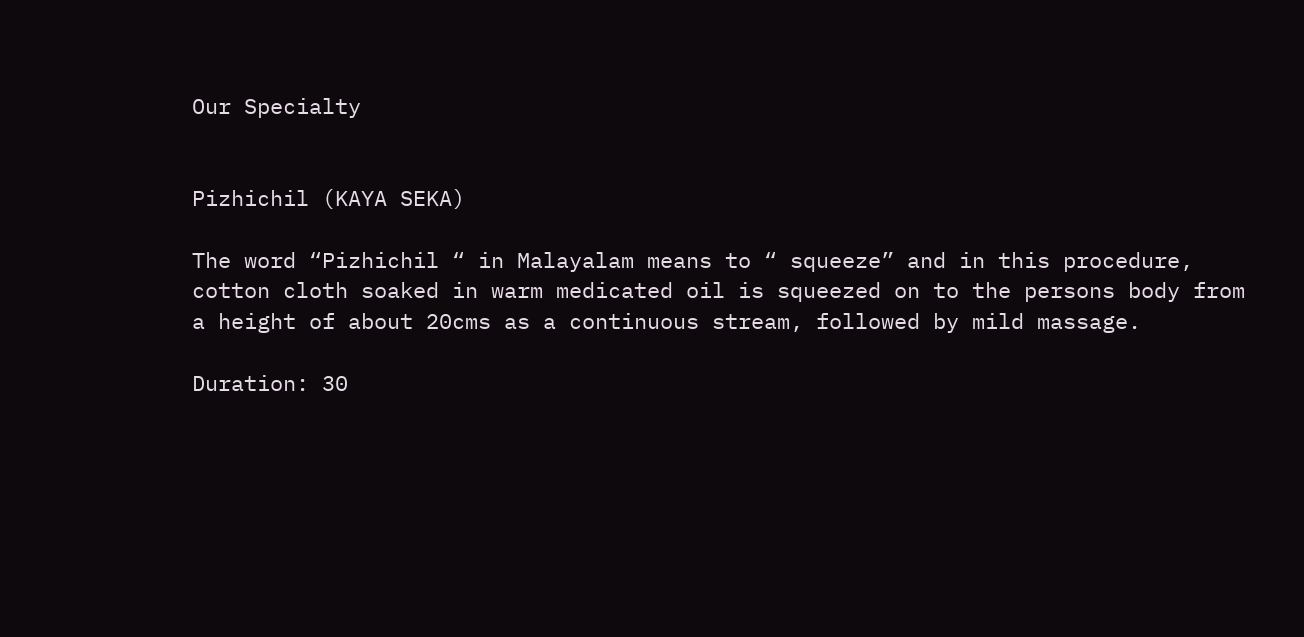Our Specialty


Pizhichil (KAYA SEKA)

The word “Pizhichil “ in Malayalam means to “ squeeze” and in this procedure, cotton cloth soaked in warm medicated oil is squeezed on to the persons body from a height of about 20cms as a continuous stream, followed by mild massage.

Duration: 30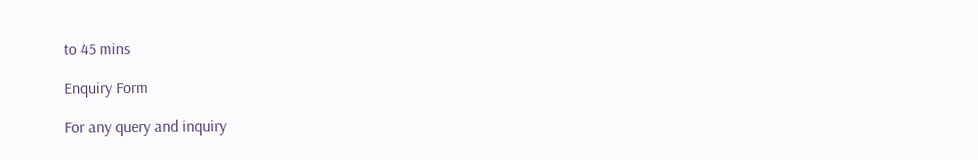to 45 mins

Enquiry Form

For any query and inquiry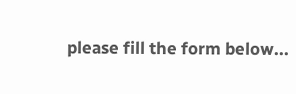please fill the form below...